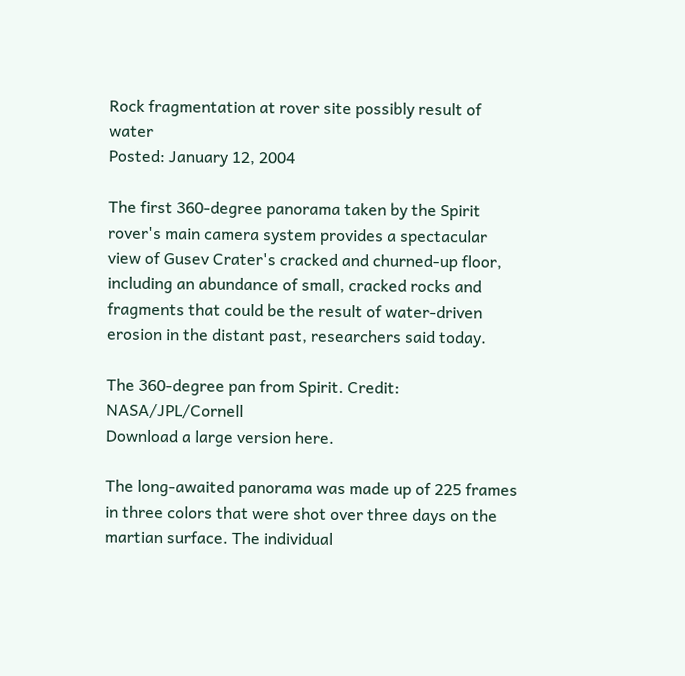Rock fragmentation at rover site possibly result of water
Posted: January 12, 2004

The first 360-degree panorama taken by the Spirit rover's main camera system provides a spectacular view of Gusev Crater's cracked and churned-up floor, including an abundance of small, cracked rocks and fragments that could be the result of water-driven erosion in the distant past, researchers said today.

The 360-degree pan from Spirit. Credit: NASA/JPL/Cornell
Download a large version here.

The long-awaited panorama was made up of 225 frames in three colors that were shot over three days on the martian surface. The individual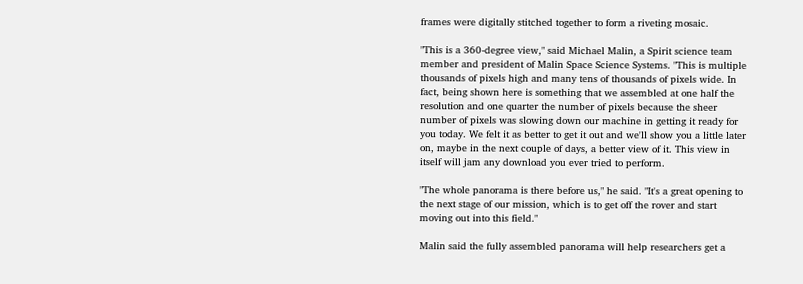frames were digitally stitched together to form a riveting mosaic.

"This is a 360-degree view," said Michael Malin, a Spirit science team member and president of Malin Space Science Systems. "This is multiple thousands of pixels high and many tens of thousands of pixels wide. In fact, being shown here is something that we assembled at one half the resolution and one quarter the number of pixels because the sheer number of pixels was slowing down our machine in getting it ready for you today. We felt it as better to get it out and we'll show you a little later on, maybe in the next couple of days, a better view of it. This view in itself will jam any download you ever tried to perform.

"The whole panorama is there before us," he said. "It's a great opening to the next stage of our mission, which is to get off the rover and start moving out into this field."

Malin said the fully assembled panorama will help researchers get a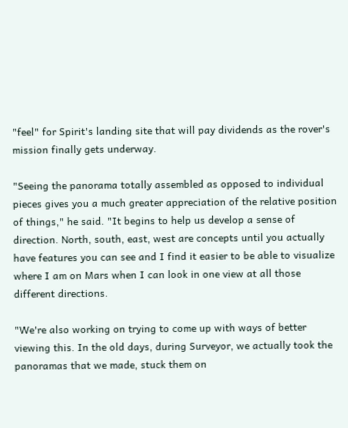"feel" for Spirit's landing site that will pay dividends as the rover's mission finally gets underway.

"Seeing the panorama totally assembled as opposed to individual pieces gives you a much greater appreciation of the relative position of things," he said. "It begins to help us develop a sense of direction. North, south, east, west are concepts until you actually have features you can see and I find it easier to be able to visualize where I am on Mars when I can look in one view at all those different directions.

"We're also working on trying to come up with ways of better viewing this. In the old days, during Surveyor, we actually took the panoramas that we made, stuck them on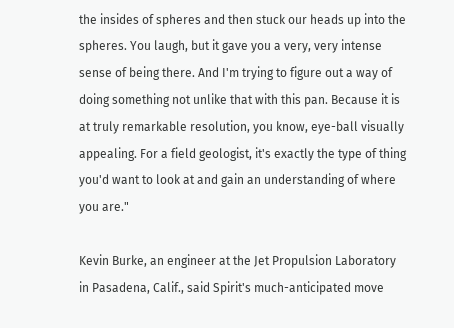the insides of spheres and then stuck our heads up into the spheres. You laugh, but it gave you a very, very intense sense of being there. And I'm trying to figure out a way of doing something not unlike that with this pan. Because it is at truly remarkable resolution, you know, eye-ball visually appealing. For a field geologist, it's exactly the type of thing you'd want to look at and gain an understanding of where you are."

Kevin Burke, an engineer at the Jet Propulsion Laboratory in Pasadena, Calif., said Spirit's much-anticipated move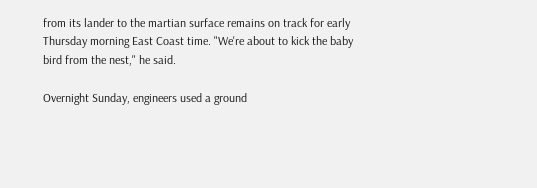from its lander to the martian surface remains on track for early Thursday morning East Coast time. "We're about to kick the baby bird from the nest," he said.

Overnight Sunday, engineers used a ground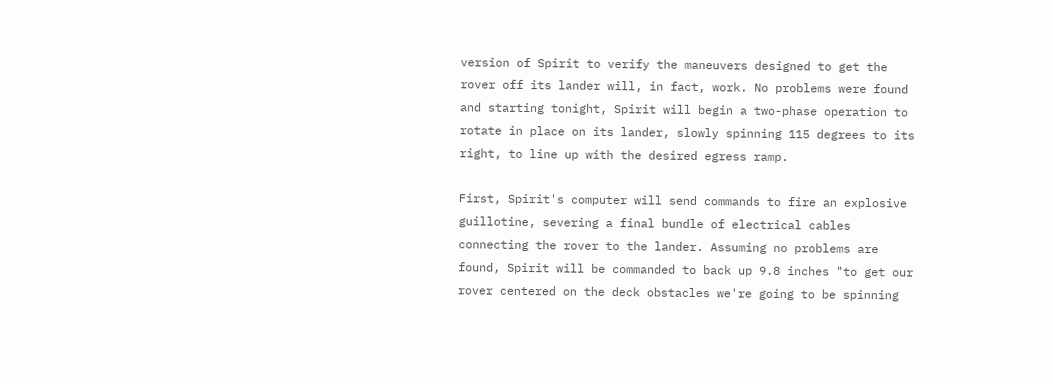version of Spirit to verify the maneuvers designed to get the rover off its lander will, in fact, work. No problems were found and starting tonight, Spirit will begin a two-phase operation to rotate in place on its lander, slowly spinning 115 degrees to its right, to line up with the desired egress ramp.

First, Spirit's computer will send commands to fire an explosive guillotine, severing a final bundle of electrical cables connecting the rover to the lander. Assuming no problems are found, Spirit will be commanded to back up 9.8 inches "to get our rover centered on the deck obstacles we're going to be spinning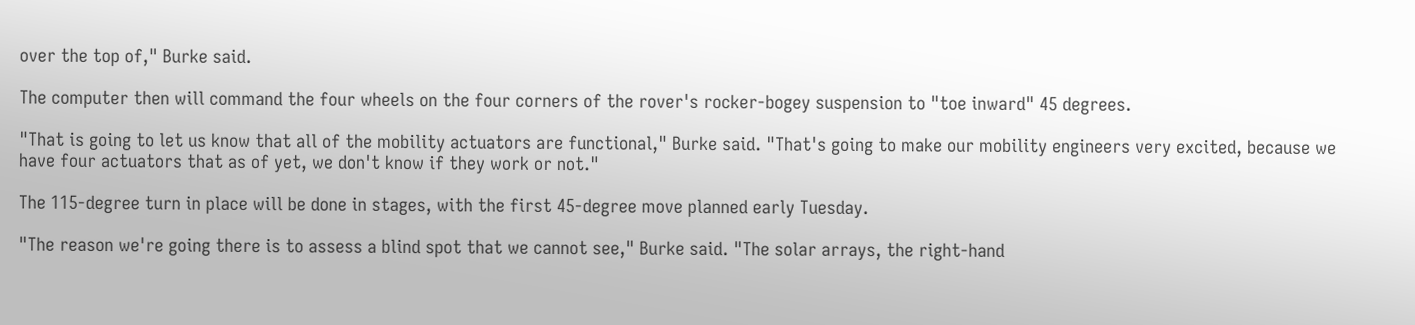over the top of," Burke said.

The computer then will command the four wheels on the four corners of the rover's rocker-bogey suspension to "toe inward" 45 degrees.

"That is going to let us know that all of the mobility actuators are functional," Burke said. "That's going to make our mobility engineers very excited, because we have four actuators that as of yet, we don't know if they work or not."

The 115-degree turn in place will be done in stages, with the first 45-degree move planned early Tuesday.

"The reason we're going there is to assess a blind spot that we cannot see," Burke said. "The solar arrays, the right-hand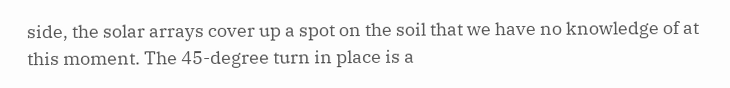side, the solar arrays cover up a spot on the soil that we have no knowledge of at this moment. The 45-degree turn in place is a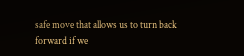safe move that allows us to turn back forward if we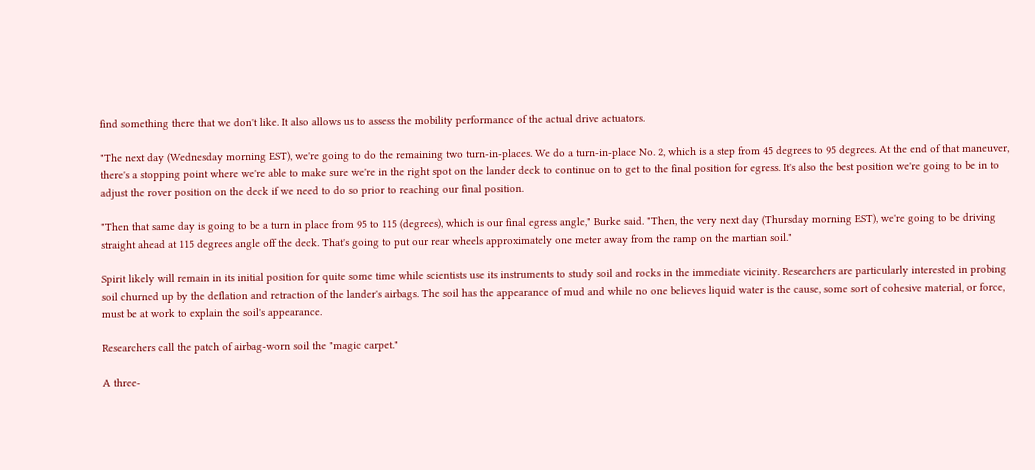find something there that we don't like. It also allows us to assess the mobility performance of the actual drive actuators.

"The next day (Wednesday morning EST), we're going to do the remaining two turn-in-places. We do a turn-in-place No. 2, which is a step from 45 degrees to 95 degrees. At the end of that maneuver, there's a stopping point where we're able to make sure we're in the right spot on the lander deck to continue on to get to the final position for egress. It's also the best position we're going to be in to adjust the rover position on the deck if we need to do so prior to reaching our final position.

"Then that same day is going to be a turn in place from 95 to 115 (degrees), which is our final egress angle," Burke said. "Then, the very next day (Thursday morning EST), we're going to be driving straight ahead at 115 degrees angle off the deck. That's going to put our rear wheels approximately one meter away from the ramp on the martian soil."

Spirit likely will remain in its initial position for quite some time while scientists use its instruments to study soil and rocks in the immediate vicinity. Researchers are particularly interested in probing soil churned up by the deflation and retraction of the lander's airbags. The soil has the appearance of mud and while no one believes liquid water is the cause, some sort of cohesive material, or force, must be at work to explain the soil's appearance.

Researchers call the patch of airbag-worn soil the "magic carpet."

A three-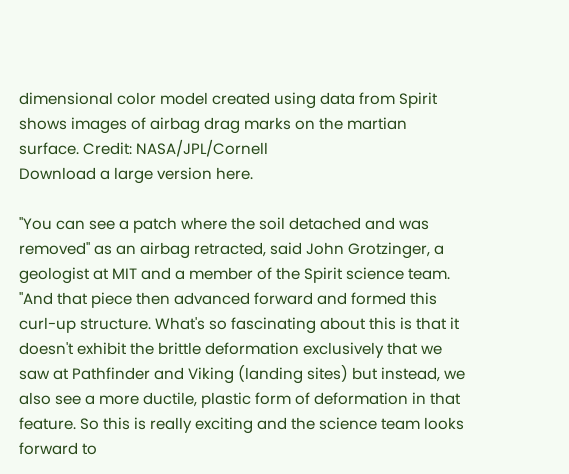dimensional color model created using data from Spirit shows images of airbag drag marks on the martian surface. Credit: NASA/JPL/Cornell
Download a large version here.

"You can see a patch where the soil detached and was removed" as an airbag retracted, said John Grotzinger, a geologist at MIT and a member of the Spirit science team. "And that piece then advanced forward and formed this curl-up structure. What's so fascinating about this is that it doesn't exhibit the brittle deformation exclusively that we saw at Pathfinder and Viking (landing sites) but instead, we also see a more ductile, plastic form of deformation in that feature. So this is really exciting and the science team looks forward to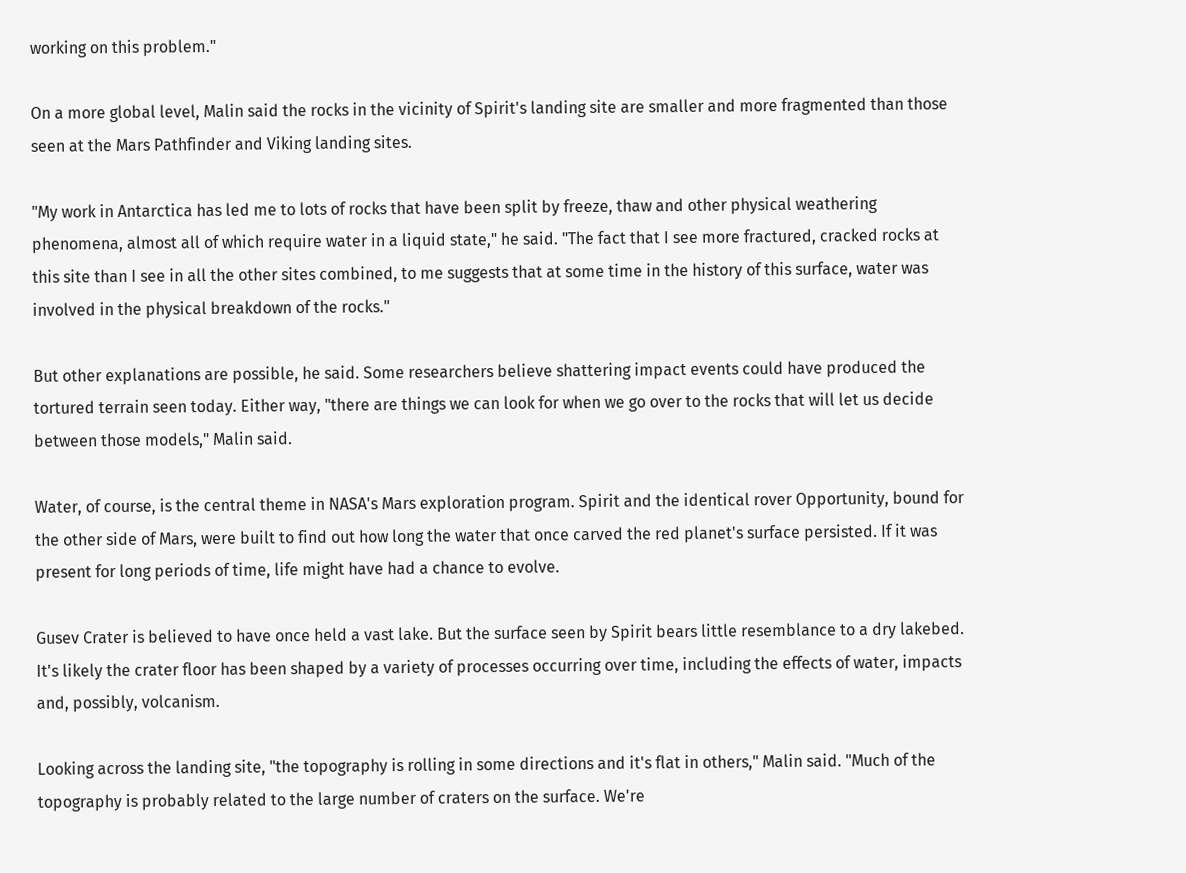working on this problem."

On a more global level, Malin said the rocks in the vicinity of Spirit's landing site are smaller and more fragmented than those seen at the Mars Pathfinder and Viking landing sites.

"My work in Antarctica has led me to lots of rocks that have been split by freeze, thaw and other physical weathering phenomena, almost all of which require water in a liquid state," he said. "The fact that I see more fractured, cracked rocks at this site than I see in all the other sites combined, to me suggests that at some time in the history of this surface, water was involved in the physical breakdown of the rocks."

But other explanations are possible, he said. Some researchers believe shattering impact events could have produced the tortured terrain seen today. Either way, "there are things we can look for when we go over to the rocks that will let us decide between those models," Malin said.

Water, of course, is the central theme in NASA's Mars exploration program. Spirit and the identical rover Opportunity, bound for the other side of Mars, were built to find out how long the water that once carved the red planet's surface persisted. If it was present for long periods of time, life might have had a chance to evolve.

Gusev Crater is believed to have once held a vast lake. But the surface seen by Spirit bears little resemblance to a dry lakebed. It's likely the crater floor has been shaped by a variety of processes occurring over time, including the effects of water, impacts and, possibly, volcanism.

Looking across the landing site, "the topography is rolling in some directions and it's flat in others," Malin said. "Much of the topography is probably related to the large number of craters on the surface. We're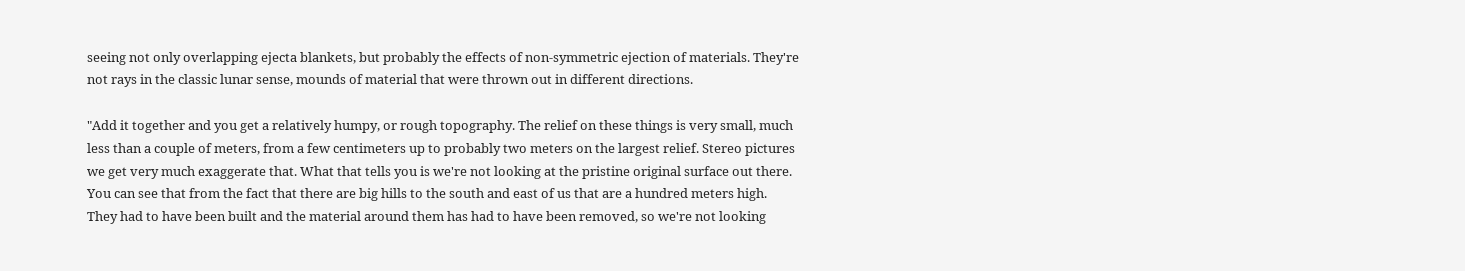seeing not only overlapping ejecta blankets, but probably the effects of non-symmetric ejection of materials. They're not rays in the classic lunar sense, mounds of material that were thrown out in different directions.

"Add it together and you get a relatively humpy, or rough topography. The relief on these things is very small, much less than a couple of meters, from a few centimeters up to probably two meters on the largest relief. Stereo pictures we get very much exaggerate that. What that tells you is we're not looking at the pristine original surface out there. You can see that from the fact that there are big hills to the south and east of us that are a hundred meters high. They had to have been built and the material around them has had to have been removed, so we're not looking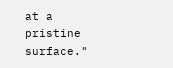at a pristine surface."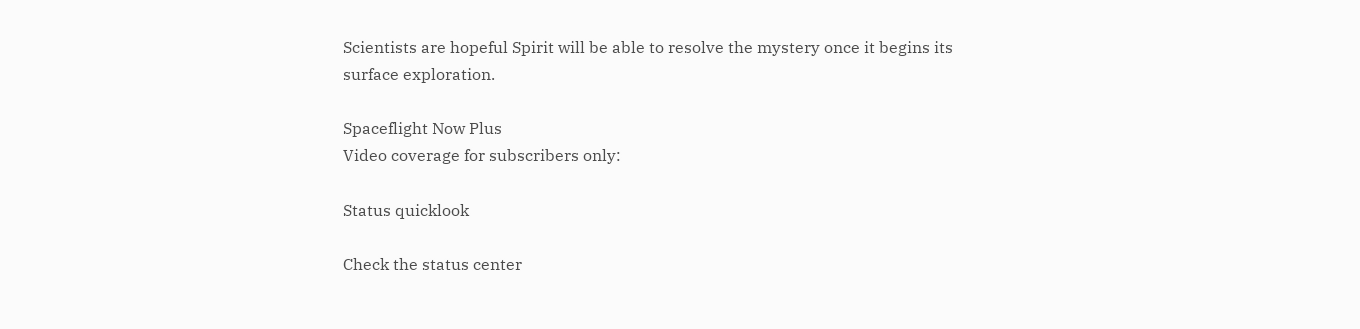Scientists are hopeful Spirit will be able to resolve the mystery once it begins its surface exploration.

Spaceflight Now Plus
Video coverage for subscribers only:

Status quicklook

Check the status center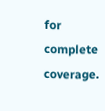for complete coverage.